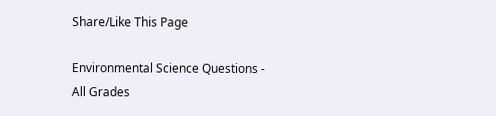Share/Like This Page

Environmental Science Questions - All Grades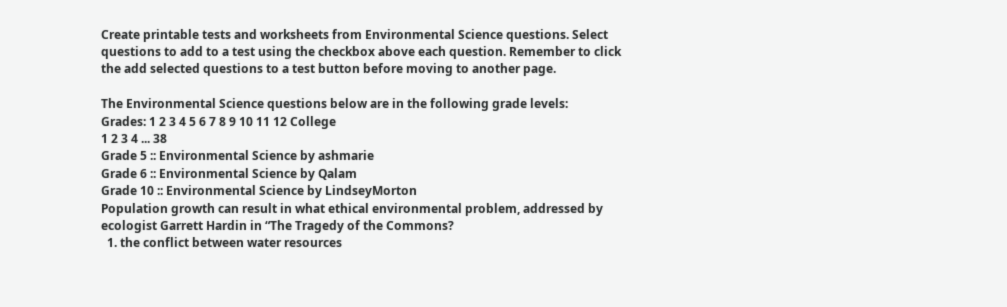Create printable tests and worksheets from Environmental Science questions. Select questions to add to a test using the checkbox above each question. Remember to click the add selected questions to a test button before moving to another page.

The Environmental Science questions below are in the following grade levels:
Grades: 1 2 3 4 5 6 7 8 9 10 11 12 College
1 2 3 4 ... 38
Grade 5 :: Environmental Science by ashmarie
Grade 6 :: Environmental Science by Qalam
Grade 10 :: Environmental Science by LindseyMorton
Population growth can result in what ethical environmental problem, addressed by ecologist Garrett Hardin in “The Tragedy of the Commons?
  1. the conflict between water resources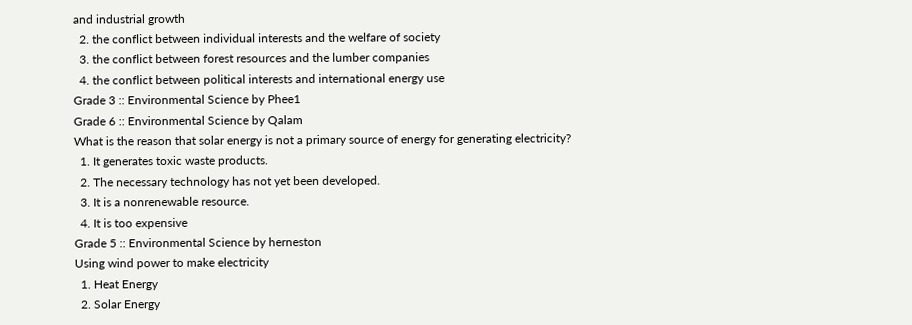and industrial growth
  2. the conflict between individual interests and the welfare of society
  3. the conflict between forest resources and the lumber companies
  4. the conflict between political interests and international energy use
Grade 3 :: Environmental Science by Phee1
Grade 6 :: Environmental Science by Qalam
What is the reason that solar energy is not a primary source of energy for generating electricity?
  1. It generates toxic waste products.
  2. The necessary technology has not yet been developed.
  3. It is a nonrenewable resource.
  4. It is too expensive
Grade 5 :: Environmental Science by herneston
Using wind power to make electricity
  1. Heat Energy
  2. Solar Energy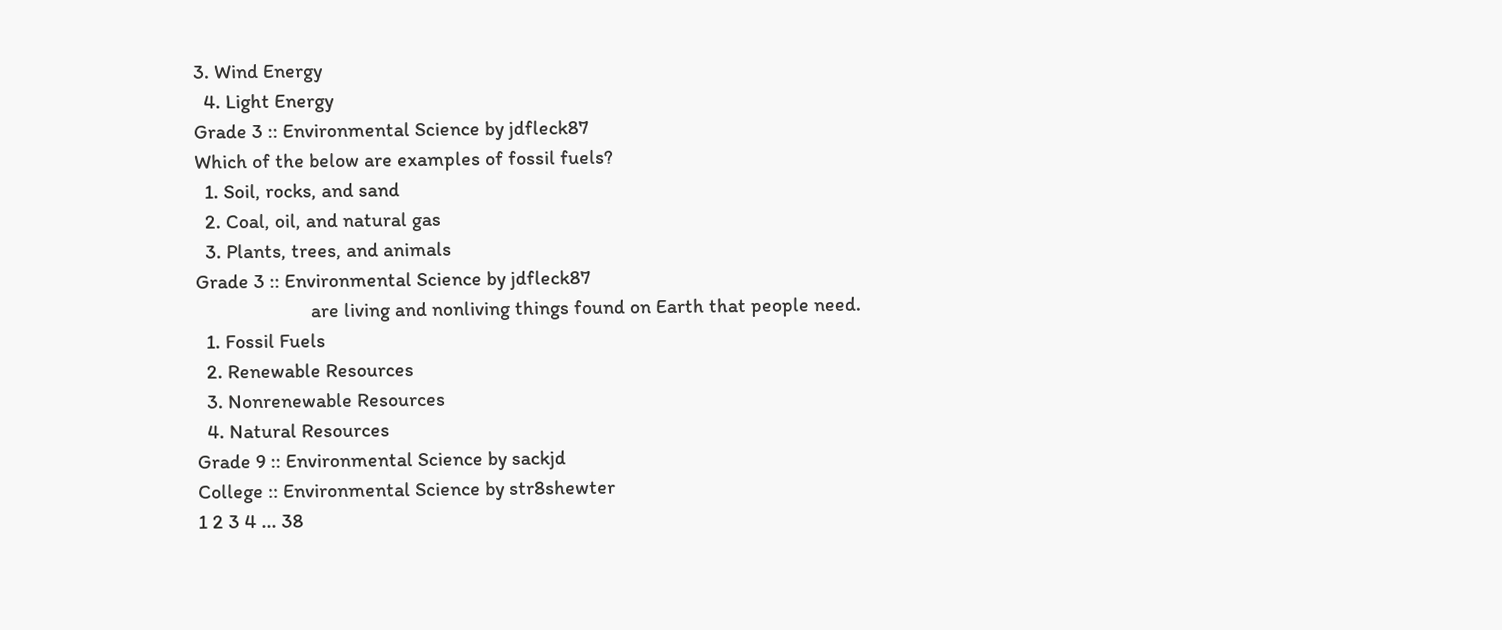3. Wind Energy
  4. Light Energy
Grade 3 :: Environmental Science by jdfleck87
Which of the below are examples of fossil fuels?
  1. Soil, rocks, and sand
  2. Coal, oil, and natural gas
  3. Plants, trees, and animals
Grade 3 :: Environmental Science by jdfleck87
                       are living and nonliving things found on Earth that people need.
  1. Fossil Fuels
  2. Renewable Resources
  3. Nonrenewable Resources
  4. Natural Resources
Grade 9 :: Environmental Science by sackjd
College :: Environmental Science by str8shewter
1 2 3 4 ... 38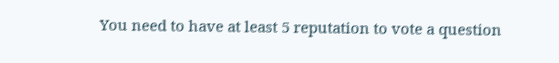You need to have at least 5 reputation to vote a question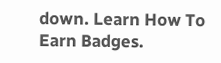down. Learn How To Earn Badges.